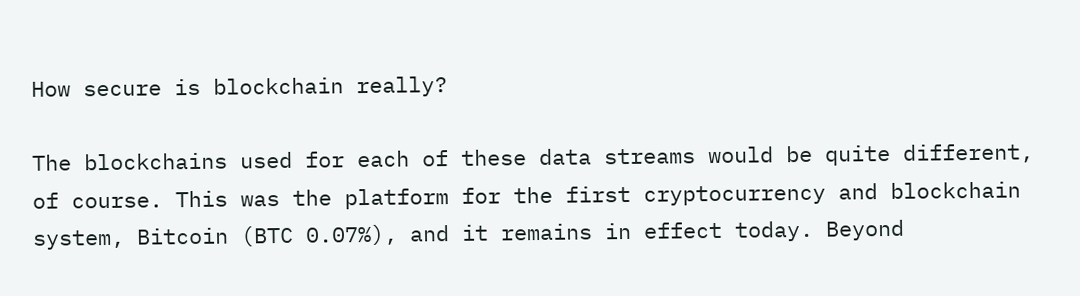How secure is blockchain really?

The blockchains used for each of these data streams would be quite different, of course. This was the platform for the first cryptocurrency and blockchain system, Bitcoin (BTC 0.07%), and it remains in effect today. Beyond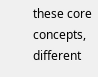these core concepts, different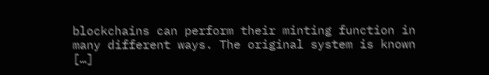blockchains can perform their minting function in many different ways. The original system is known […]